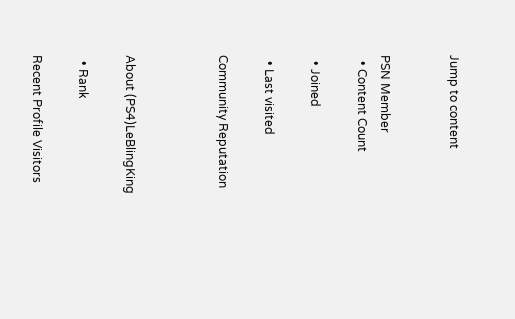Jump to content


PSN Member
  • Content Count

  • Joined

  • Last visited

Community Reputation



About (PS4)LeBlingKing

  • Rank

Recent Profile Visitors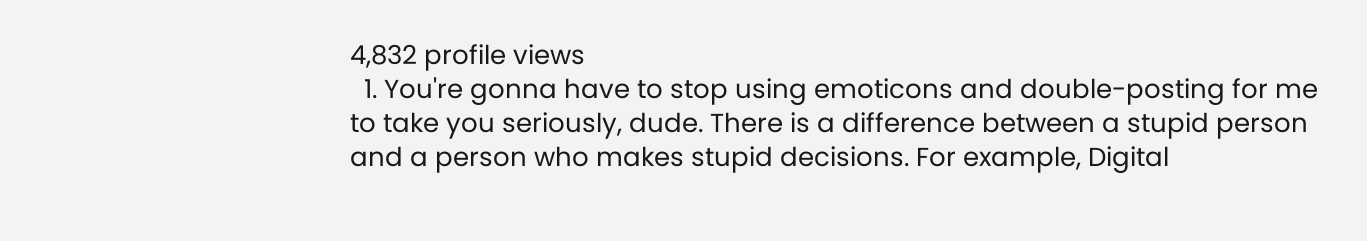4,832 profile views
  1. You're gonna have to stop using emoticons and double-posting for me to take you seriously, dude. There is a difference between a stupid person and a person who makes stupid decisions. For example, Digital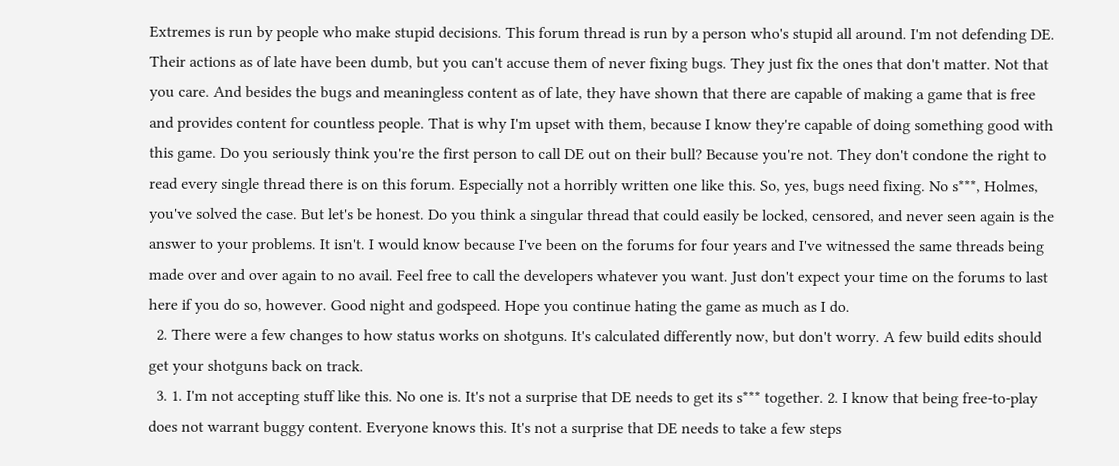Extremes is run by people who make stupid decisions. This forum thread is run by a person who's stupid all around. I'm not defending DE. Their actions as of late have been dumb, but you can't accuse them of never fixing bugs. They just fix the ones that don't matter. Not that you care. And besides the bugs and meaningless content as of late, they have shown that there are capable of making a game that is free and provides content for countless people. That is why I'm upset with them, because I know they're capable of doing something good with this game. Do you seriously think you're the first person to call DE out on their bull? Because you're not. They don't condone the right to read every single thread there is on this forum. Especially not a horribly written one like this. So, yes, bugs need fixing. No s***, Holmes, you've solved the case. But let's be honest. Do you think a singular thread that could easily be locked, censored, and never seen again is the answer to your problems. It isn't. I would know because I've been on the forums for four years and I've witnessed the same threads being made over and over again to no avail. Feel free to call the developers whatever you want. Just don't expect your time on the forums to last here if you do so, however. Good night and godspeed. Hope you continue hating the game as much as I do.
  2. There were a few changes to how status works on shotguns. It's calculated differently now, but don't worry. A few build edits should get your shotguns back on track.
  3. 1. I'm not accepting stuff like this. No one is. It's not a surprise that DE needs to get its s*** together. 2. I know that being free-to-play does not warrant buggy content. Everyone knows this. It's not a surprise that DE needs to take a few steps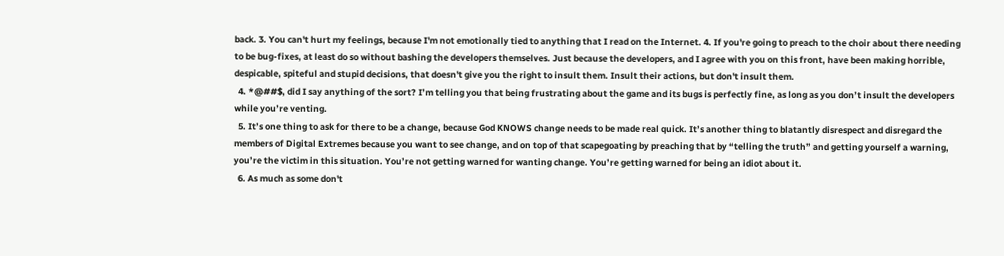back. 3. You can't hurt my feelings, because I'm not emotionally tied to anything that I read on the Internet. 4. If you're going to preach to the choir about there needing to be bug-fixes, at least do so without bashing the developers themselves. Just because the developers, and I agree with you on this front, have been making horrible, despicable, spiteful and stupid decisions, that doesn't give you the right to insult them. Insult their actions, but don't insult them.
  4. *@##$, did I say anything of the sort? I’m telling you that being frustrating about the game and its bugs is perfectly fine, as long as you don’t insult the developers while you’re venting.
  5. It’s one thing to ask for there to be a change, because God KNOWS change needs to be made real quick. It’s another thing to blatantly disrespect and disregard the members of Digital Extremes because you want to see change, and on top of that scapegoating by preaching that by “telling the truth” and getting yourself a warning, you’re the victim in this situation. You’re not getting warned for wanting change. You’re getting warned for being an idiot about it.
  6. As much as some don't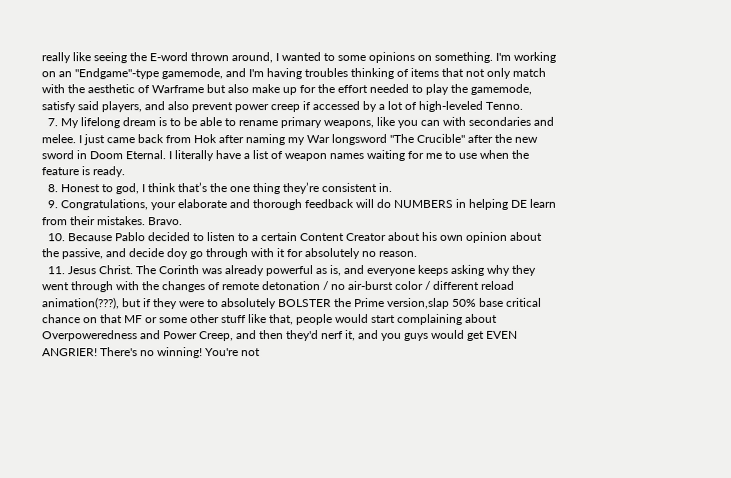really like seeing the E-word thrown around, I wanted to some opinions on something. I'm working on an "Endgame"-type gamemode, and I'm having troubles thinking of items that not only match with the aesthetic of Warframe but also make up for the effort needed to play the gamemode, satisfy said players, and also prevent power creep if accessed by a lot of high-leveled Tenno.
  7. My lifelong dream is to be able to rename primary weapons, like you can with secondaries and melee. I just came back from Hok after naming my War longsword "The Crucible" after the new sword in Doom Eternal. I literally have a list of weapon names waiting for me to use when the feature is ready.
  8. Honest to god, I think that’s the one thing they’re consistent in.
  9. Congratulations, your elaborate and thorough feedback will do NUMBERS in helping DE learn from their mistakes. Bravo.
  10. Because Pablo decided to listen to a certain Content Creator about his own opinion about the passive, and decide doy go through with it for absolutely no reason.
  11. Jesus Christ. The Corinth was already powerful as is, and everyone keeps asking why they went through with the changes of remote detonation / no air-burst color / different reload animation(???), but if they were to absolutely BOLSTER the Prime version,slap 50% base critical chance on that MF or some other stuff like that, people would start complaining about Overpoweredness and Power Creep, and then they'd nerf it, and you guys would get EVEN ANGRIER! There's no winning! You're not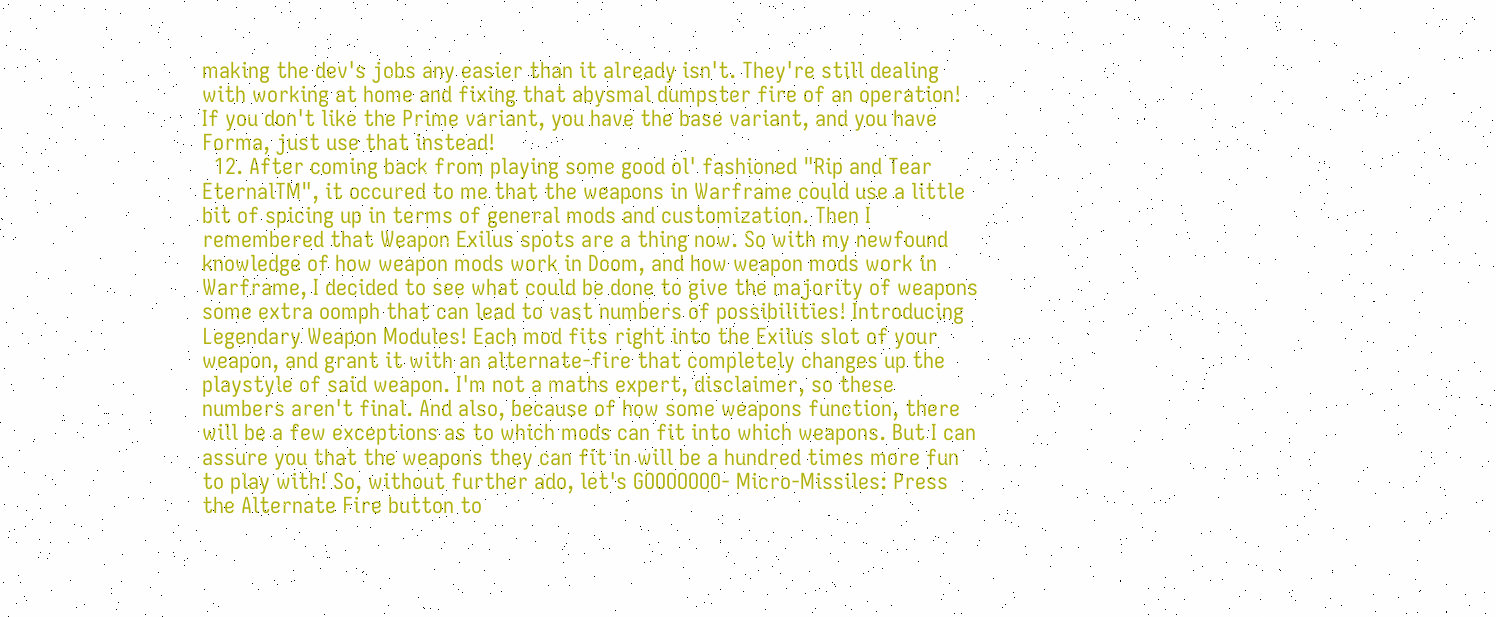making the dev's jobs any easier than it already isn't. They're still dealing with working at home and fixing that abysmal dumpster fire of an operation! If you don't like the Prime variant, you have the base variant, and you have Forma, just use that instead!
  12. After coming back from playing some good ol' fashioned "Rip and Tear EternalTM", it occured to me that the weapons in Warframe could use a little bit of spicing up in terms of general mods and customization. Then I remembered that Weapon Exilus spots are a thing now. So with my newfound knowledge of how weapon mods work in Doom, and how weapon mods work in Warframe, I decided to see what could be done to give the majority of weapons some extra oomph that can lead to vast numbers of possibilities! Introducing Legendary Weapon Modules! Each mod fits right into the Exilus slot of your weapon, and grant it with an alternate-fire that completely changes up the playstyle of said weapon. I'm not a maths expert, disclaimer, so these numbers aren't final. And also, because of how some weapons function, there will be a few exceptions as to which mods can fit into which weapons. But I can assure you that the weapons they can fit in will be a hundred times more fun to play with! So, without further ado, let's GOOOOOOO- Micro-Missiles: Press the Alternate Fire button to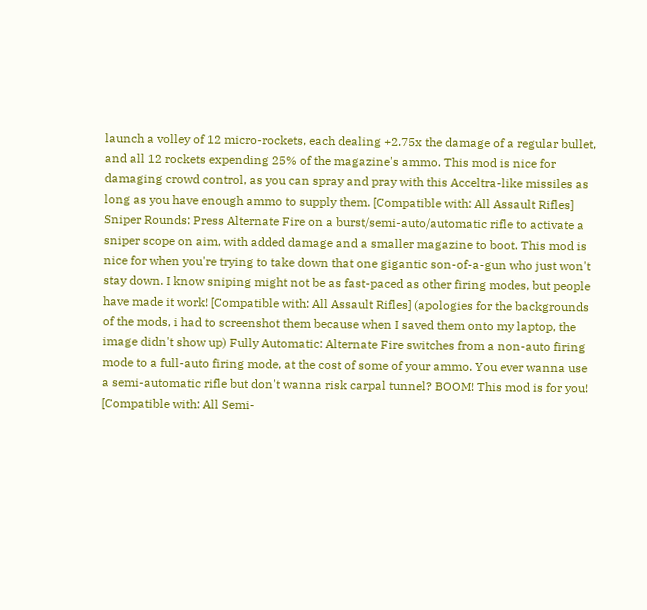launch a volley of 12 micro-rockets, each dealing +2.75x the damage of a regular bullet, and all 12 rockets expending 25% of the magazine's ammo. This mod is nice for damaging crowd control, as you can spray and pray with this Acceltra-like missiles as long as you have enough ammo to supply them. [Compatible with: All Assault Rifles] Sniper Rounds: Press Alternate Fire on a burst/semi-auto/automatic rifle to activate a sniper scope on aim, with added damage and a smaller magazine to boot. This mod is nice for when you're trying to take down that one gigantic son-of-a-gun who just won't stay down. I know sniping might not be as fast-paced as other firing modes, but people have made it work! [Compatible with: All Assault Rifles] (apologies for the backgrounds of the mods, i had to screenshot them because when I saved them onto my laptop, the image didn't show up) Fully Automatic: Alternate Fire switches from a non-auto firing mode to a full-auto firing mode, at the cost of some of your ammo. You ever wanna use a semi-automatic rifle but don't wanna risk carpal tunnel? BOOM! This mod is for you! [Compatible with: All Semi-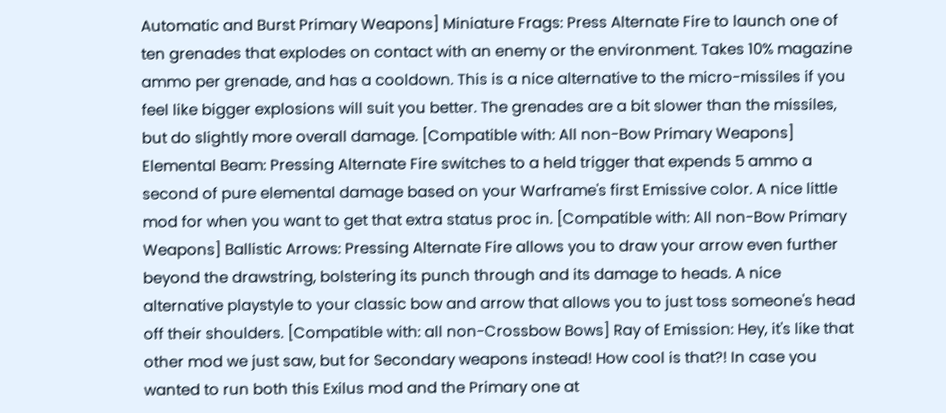Automatic and Burst Primary Weapons] Miniature Frags: Press Alternate Fire to launch one of ten grenades that explodes on contact with an enemy or the environment. Takes 10% magazine ammo per grenade, and has a cooldown. This is a nice alternative to the micro-missiles if you feel like bigger explosions will suit you better. The grenades are a bit slower than the missiles, but do slightly more overall damage. [Compatible with: All non-Bow Primary Weapons] Elemental Beam: Pressing Alternate Fire switches to a held trigger that expends 5 ammo a second of pure elemental damage based on your Warframe's first Emissive color. A nice little mod for when you want to get that extra status proc in. [Compatible with: All non-Bow Primary Weapons] Ballistic Arrows: Pressing Alternate Fire allows you to draw your arrow even further beyond the drawstring, bolstering its punch through and its damage to heads. A nice alternative playstyle to your classic bow and arrow that allows you to just toss someone's head off their shoulders. [Compatible with: all non-Crossbow Bows] Ray of Emission: Hey, it's like that other mod we just saw, but for Secondary weapons instead! How cool is that?! In case you wanted to run both this Exilus mod and the Primary one at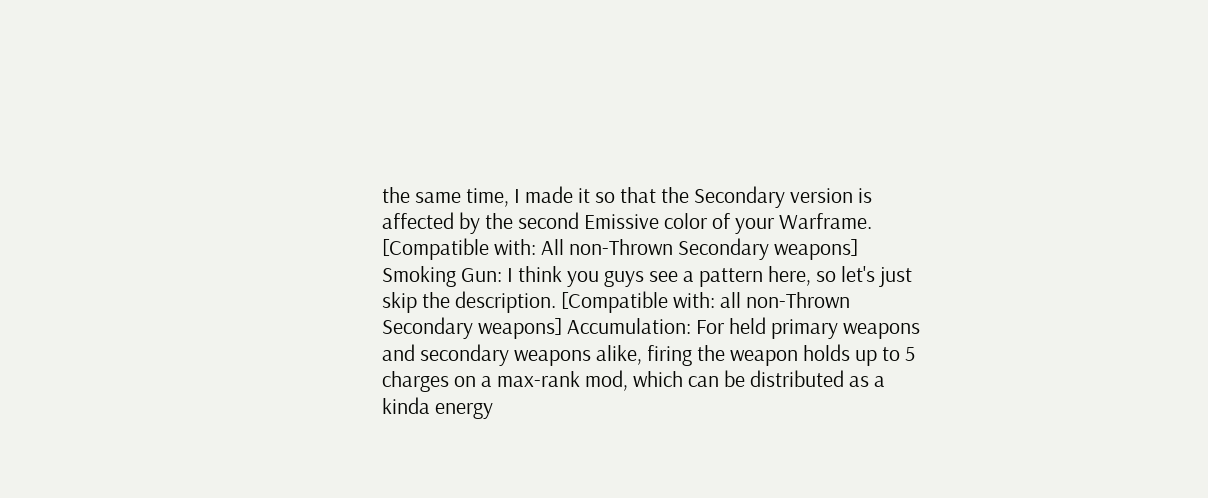the same time, I made it so that the Secondary version is affected by the second Emissive color of your Warframe. [Compatible with: All non-Thrown Secondary weapons] Smoking Gun: I think you guys see a pattern here, so let's just skip the description. [Compatible with: all non-Thrown Secondary weapons] Accumulation: For held primary weapons and secondary weapons alike, firing the weapon holds up to 5 charges on a max-rank mod, which can be distributed as a kinda energy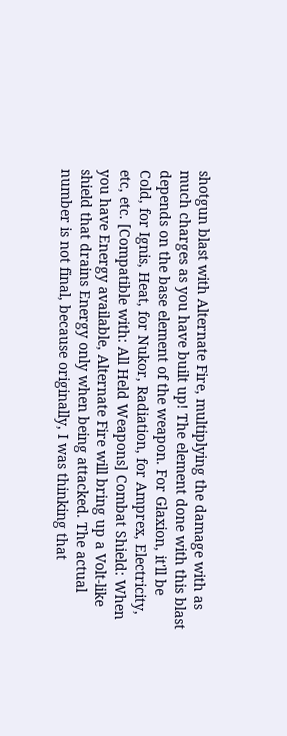shotgun blast with Alternate Fire, multiplying the damage with as much charges as you have built up! The element done with this blast depends on the base element of the weapon. For Glaxion, it'll be Cold, for Ignis, Heat, for Nukor, Radiation, for Amprex, Electricity, etc, etc. [Compatible with: All Held Weapons] Combat Shield: When you have Energy available, Alternate Fire will bring up a Volt-like shield that drains Energy only when being attacked. The actual number is not final, because originally, I was thinking that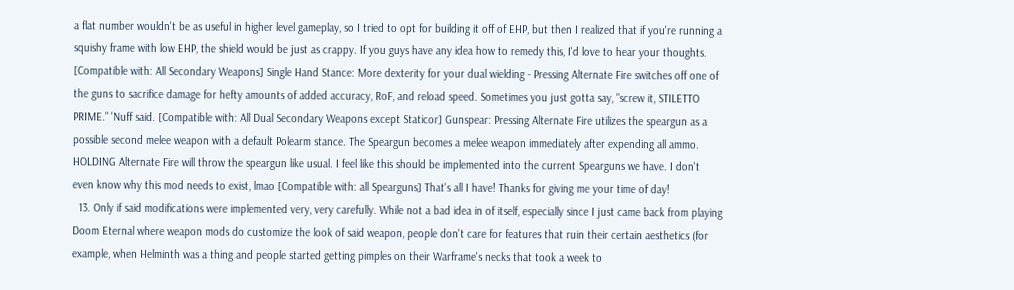a flat number wouldn't be as useful in higher level gameplay, so I tried to opt for building it off of EHP, but then I realized that if you're running a squishy frame with low EHP, the shield would be just as crappy. If you guys have any idea how to remedy this, I'd love to hear your thoughts. [Compatible with: All Secondary Weapons] Single Hand Stance: More dexterity for your dual wielding - Pressing Alternate Fire switches off one of the guns to sacrifice damage for hefty amounts of added accuracy, RoF, and reload speed. Sometimes you just gotta say, "screw it, STILETTO PRIME." 'Nuff said. [Compatible with: All Dual Secondary Weapons except Staticor] Gunspear: Pressing Alternate Fire utilizes the speargun as a possible second melee weapon with a default Polearm stance. The Speargun becomes a melee weapon immediately after expending all ammo. HOLDING Alternate Fire will throw the speargun like usual. I feel like this should be implemented into the current Spearguns we have. I don't even know why this mod needs to exist, lmao [Compatible with: all Spearguns] That's all I have! Thanks for giving me your time of day!
  13. Only if said modifications were implemented very, very carefully. While not a bad idea in of itself, especially since I just came back from playing Doom Eternal where weapon mods do customize the look of said weapon, people don't care for features that ruin their certain aesthetics (for example, when Helminth was a thing and people started getting pimples on their Warframe's necks that took a week to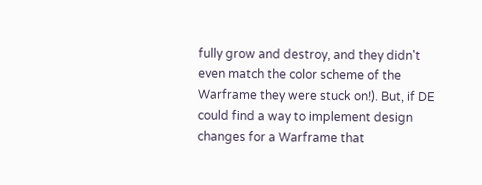fully grow and destroy, and they didn't even match the color scheme of the Warframe they were stuck on!). But, if DE could find a way to implement design changes for a Warframe that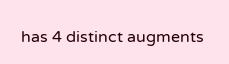has 4 distinct augments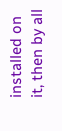installed on it, then by all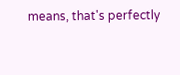means, that's perfectly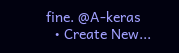fine. @A-keras
  • Create New...